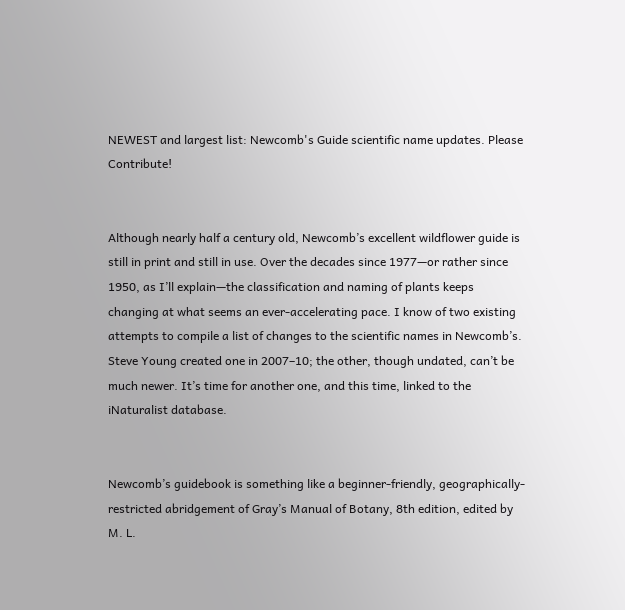NEWEST and largest list: Newcomb's Guide scientific name updates. Please Contribute!


Although nearly half a century old, Newcomb’s excellent wildflower guide is still in print and still in use. Over the decades since 1977—or rather since 1950, as I’ll explain—the classification and naming of plants keeps changing at what seems an ever-accelerating pace. I know of two existing attempts to compile a list of changes to the scientific names in Newcomb’s. Steve Young created one in 2007–10; the other, though undated, can’t be much newer. It’s time for another one, and this time, linked to the iNaturalist database.


Newcomb’s guidebook is something like a beginner-friendly, geographically-restricted abridgement of Gray’s Manual of Botany, 8th edition, edited by M. L.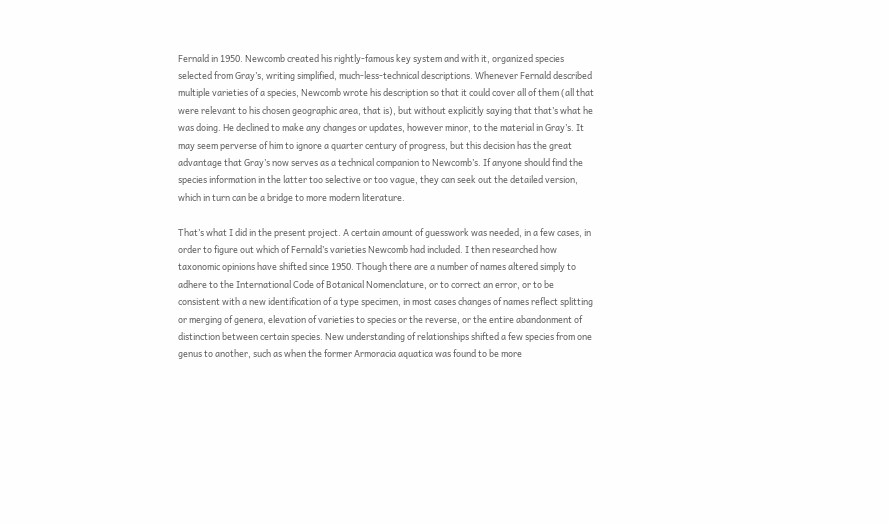Fernald in 1950. Newcomb created his rightly-famous key system and with it, organized species selected from Gray’s, writing simplified, much-less-technical descriptions. Whenever Fernald described multiple varieties of a species, Newcomb wrote his description so that it could cover all of them (all that were relevant to his chosen geographic area, that is), but without explicitly saying that that’s what he was doing. He declined to make any changes or updates, however minor, to the material in Gray’s. It may seem perverse of him to ignore a quarter century of progress, but this decision has the great advantage that Gray’s now serves as a technical companion to Newcomb’s. If anyone should find the species information in the latter too selective or too vague, they can seek out the detailed version, which in turn can be a bridge to more modern literature.

That’s what I did in the present project. A certain amount of guesswork was needed, in a few cases, in order to figure out which of Fernald’s varieties Newcomb had included. I then researched how taxonomic opinions have shifted since 1950. Though there are a number of names altered simply to adhere to the International Code of Botanical Nomenclature, or to correct an error, or to be consistent with a new identification of a type specimen, in most cases changes of names reflect splitting or merging of genera, elevation of varieties to species or the reverse, or the entire abandonment of distinction between certain species. New understanding of relationships shifted a few species from one genus to another, such as when the former Armoracia aquatica was found to be more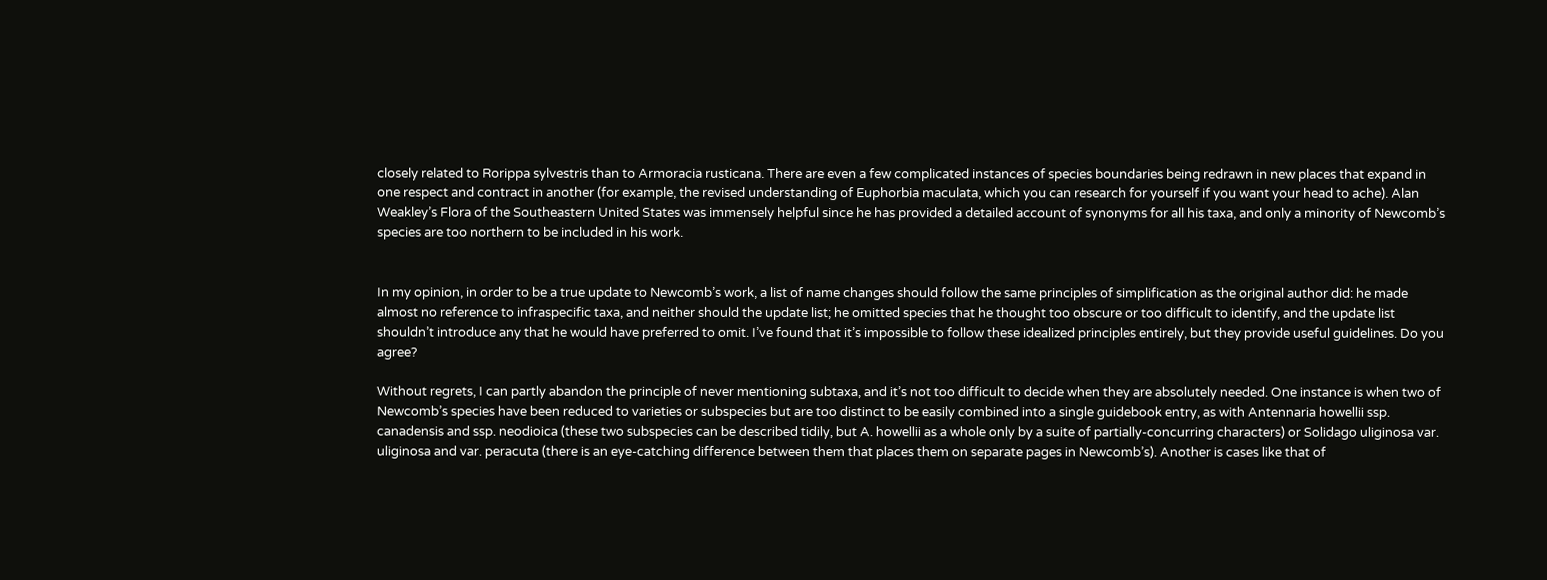closely related to Rorippa sylvestris than to Armoracia rusticana. There are even a few complicated instances of species boundaries being redrawn in new places that expand in one respect and contract in another (for example, the revised understanding of Euphorbia maculata, which you can research for yourself if you want your head to ache). Alan Weakley’s Flora of the Southeastern United States was immensely helpful since he has provided a detailed account of synonyms for all his taxa, and only a minority of Newcomb’s species are too northern to be included in his work.


In my opinion, in order to be a true update to Newcomb’s work, a list of name changes should follow the same principles of simplification as the original author did: he made almost no reference to infraspecific taxa, and neither should the update list; he omitted species that he thought too obscure or too difficult to identify, and the update list shouldn’t introduce any that he would have preferred to omit. I’ve found that it’s impossible to follow these idealized principles entirely, but they provide useful guidelines. Do you agree?

Without regrets, I can partly abandon the principle of never mentioning subtaxa, and it’s not too difficult to decide when they are absolutely needed. One instance is when two of Newcomb’s species have been reduced to varieties or subspecies but are too distinct to be easily combined into a single guidebook entry, as with Antennaria howellii ssp. canadensis and ssp. neodioica (these two subspecies can be described tidily, but A. howellii as a whole only by a suite of partially-concurring characters) or Solidago uliginosa var. uliginosa and var. peracuta (there is an eye-catching difference between them that places them on separate pages in Newcomb’s). Another is cases like that of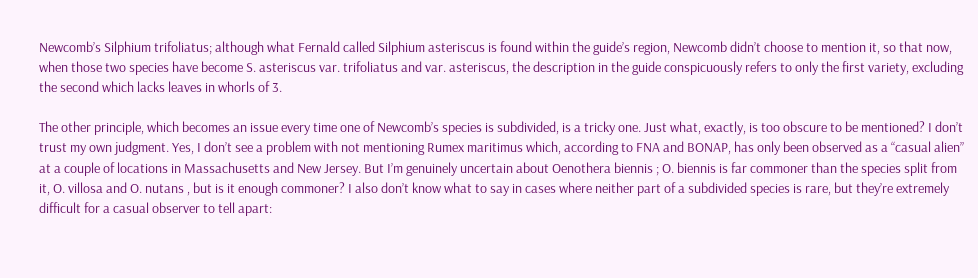Newcomb’s Silphium trifoliatus; although what Fernald called Silphium asteriscus is found within the guide’s region, Newcomb didn’t choose to mention it, so that now, when those two species have become S. asteriscus var. trifoliatus and var. asteriscus, the description in the guide conspicuously refers to only the first variety, excluding the second which lacks leaves in whorls of 3.

The other principle, which becomes an issue every time one of Newcomb’s species is subdivided, is a tricky one. Just what, exactly, is too obscure to be mentioned? I don’t trust my own judgment. Yes, I don’t see a problem with not mentioning Rumex maritimus which, according to FNA and BONAP, has only been observed as a “casual alien” at a couple of locations in Massachusetts and New Jersey. But I’m genuinely uncertain about Oenothera biennis ; O. biennis is far commoner than the species split from it, O. villosa and O. nutans , but is it enough commoner? I also don’t know what to say in cases where neither part of a subdivided species is rare, but they’re extremely difficult for a casual observer to tell apart: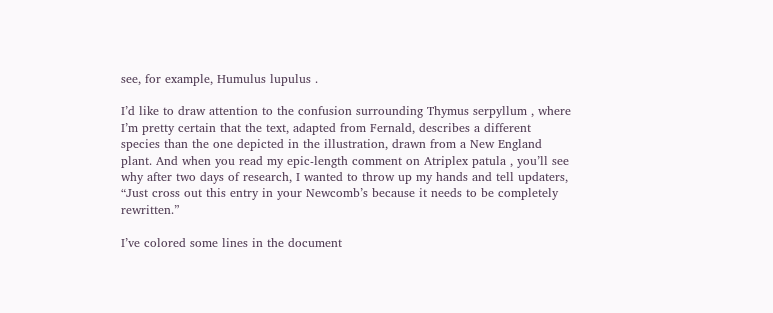see, for example, Humulus lupulus .

I’d like to draw attention to the confusion surrounding Thymus serpyllum , where I’m pretty certain that the text, adapted from Fernald, describes a different species than the one depicted in the illustration, drawn from a New England plant. And when you read my epic-length comment on Atriplex patula , you’ll see why after two days of research, I wanted to throw up my hands and tell updaters, “Just cross out this entry in your Newcomb’s because it needs to be completely rewritten.”

I’ve colored some lines in the document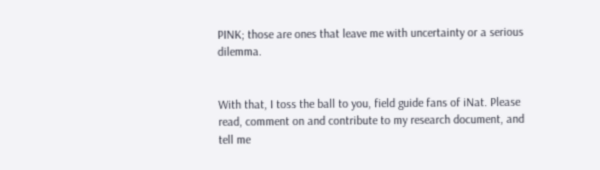PINK; those are ones that leave me with uncertainty or a serious dilemma.


With that, I toss the ball to you, field guide fans of iNat. Please read, comment on and contribute to my research document, and tell me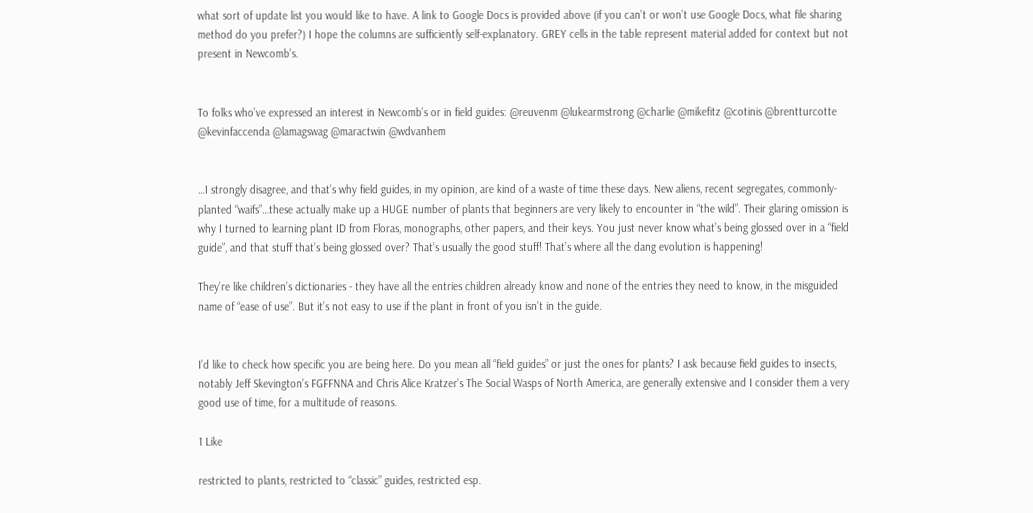what sort of update list you would like to have. A link to Google Docs is provided above (if you can’t or won’t use Google Docs, what file sharing method do you prefer?) I hope the columns are sufficiently self-explanatory. GREY cells in the table represent material added for context but not present in Newcomb’s.


To folks who’ve expressed an interest in Newcomb’s or in field guides: @reuvenm @lukearmstrong @charlie @mikefitz @cotinis @brentturcotte @kevinfaccenda @lamagswag @maractwin @wdvanhem


…I strongly disagree, and that’s why field guides, in my opinion, are kind of a waste of time these days. New aliens, recent segregates, commonly-planted “waifs”…these actually make up a HUGE number of plants that beginners are very likely to encounter in “the wild”. Their glaring omission is why I turned to learning plant ID from Floras, monographs, other papers, and their keys. You just never know what’s being glossed over in a “field guide”, and that stuff that’s being glossed over? That’s usually the good stuff! That’s where all the dang evolution is happening!

They’re like children’s dictionaries - they have all the entries children already know and none of the entries they need to know, in the misguided name of “ease of use”. But it’s not easy to use if the plant in front of you isn’t in the guide.


I’d like to check how specific you are being here. Do you mean all “field guides” or just the ones for plants? I ask because field guides to insects, notably Jeff Skevington’s FGFFNNA and Chris Alice Kratzer’s The Social Wasps of North America, are generally extensive and I consider them a very good use of time, for a multitude of reasons.

1 Like

restricted to plants, restricted to “classic” guides, restricted esp.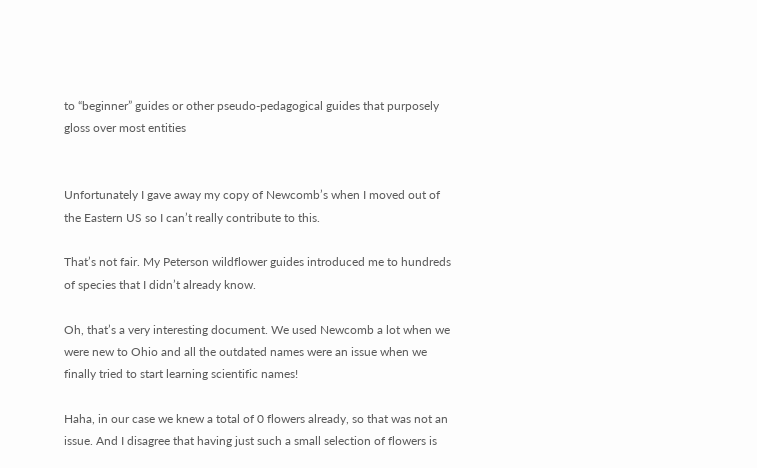to “beginner” guides or other pseudo-pedagogical guides that purposely gloss over most entities


Unfortunately I gave away my copy of Newcomb’s when I moved out of the Eastern US so I can’t really contribute to this.

That’s not fair. My Peterson wildflower guides introduced me to hundreds of species that I didn’t already know.

Oh, that’s a very interesting document. We used Newcomb a lot when we were new to Ohio and all the outdated names were an issue when we finally tried to start learning scientific names!

Haha, in our case we knew a total of 0 flowers already, so that was not an issue. And I disagree that having just such a small selection of flowers is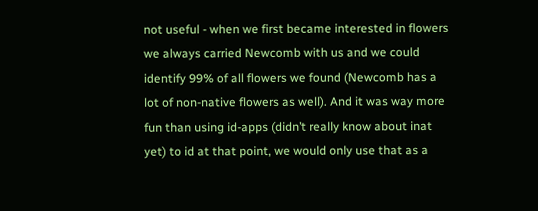not useful - when we first became interested in flowers we always carried Newcomb with us and we could identify 99% of all flowers we found (Newcomb has a lot of non-native flowers as well). And it was way more fun than using id-apps (didn’t really know about inat yet) to id at that point, we would only use that as a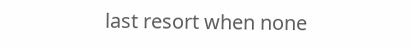last resort when none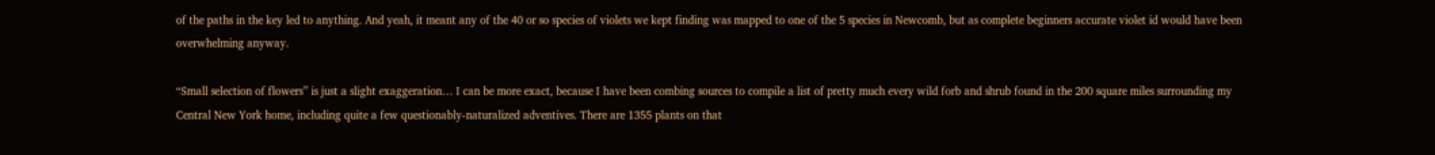of the paths in the key led to anything. And yeah, it meant any of the 40 or so species of violets we kept finding was mapped to one of the 5 species in Newcomb, but as complete beginners accurate violet id would have been overwhelming anyway.

“Small selection of flowers” is just a slight exaggeration… I can be more exact, because I have been combing sources to compile a list of pretty much every wild forb and shrub found in the 200 square miles surrounding my Central New York home, including quite a few questionably-naturalized adventives. There are 1355 plants on that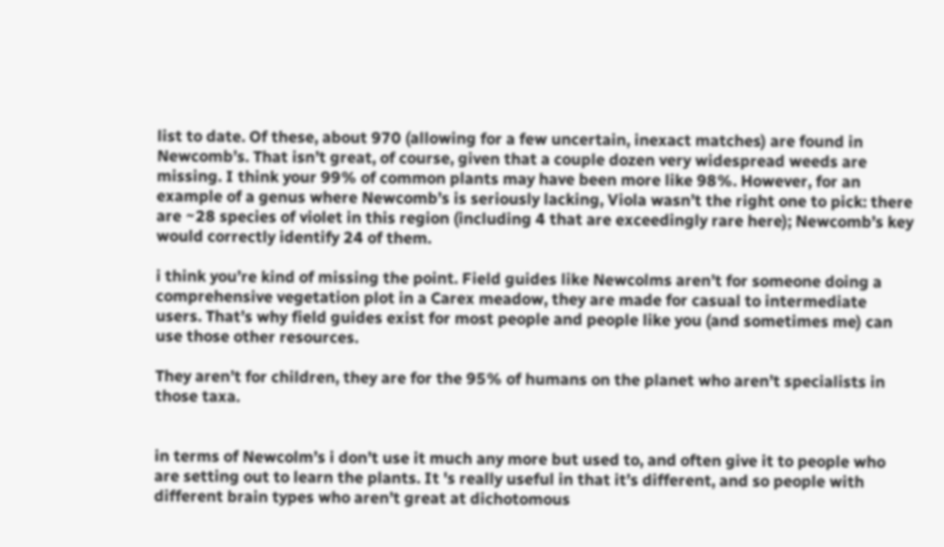list to date. Of these, about 970 (allowing for a few uncertain, inexact matches) are found in Newcomb’s. That isn’t great, of course, given that a couple dozen very widespread weeds are missing. I think your 99% of common plants may have been more like 98%. However, for an example of a genus where Newcomb’s is seriously lacking, Viola wasn’t the right one to pick: there are ~28 species of violet in this region (including 4 that are exceedingly rare here); Newcomb’s key would correctly identify 24 of them.

i think you’re kind of missing the point. Field guides like Newcolms aren’t for someone doing a comprehensive vegetation plot in a Carex meadow, they are made for casual to intermediate users. That’s why field guides exist for most people and people like you (and sometimes me) can use those other resources.

They aren’t for children, they are for the 95% of humans on the planet who aren’t specialists in those taxa.


in terms of Newcolm’s i don’t use it much any more but used to, and often give it to people who are setting out to learn the plants. It 's really useful in that it’s different, and so people with different brain types who aren’t great at dichotomous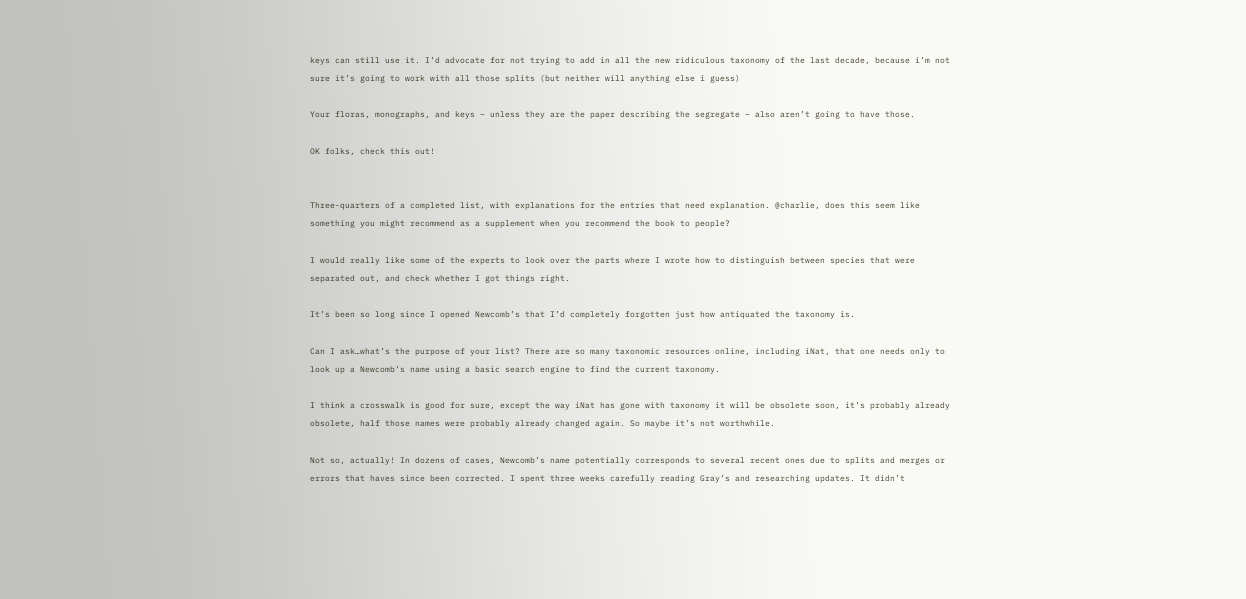keys can still use it. I’d advocate for not trying to add in all the new ridiculous taxonomy of the last decade, because i’m not sure it’s going to work with all those splits (but neither will anything else i guess)

Your floras, monographs, and keys – unless they are the paper describing the segregate – also aren’t going to have those.

OK folks, check this out!


Three-quarters of a completed list, with explanations for the entries that need explanation. @charlie, does this seem like something you might recommend as a supplement when you recommend the book to people?

I would really like some of the experts to look over the parts where I wrote how to distinguish between species that were separated out, and check whether I got things right.

It’s been so long since I opened Newcomb’s that I’d completely forgotten just how antiquated the taxonomy is.

Can I ask…what’s the purpose of your list? There are so many taxonomic resources online, including iNat, that one needs only to look up a Newcomb’s name using a basic search engine to find the current taxonomy.

I think a crosswalk is good for sure, except the way iNat has gone with taxonomy it will be obsolete soon, it’s probably already obsolete, half those names were probably already changed again. So maybe it’s not worthwhile.

Not so, actually! In dozens of cases, Newcomb’s name potentially corresponds to several recent ones due to splits and merges or errors that haves since been corrected. I spent three weeks carefully reading Gray’s and researching updates. It didn’t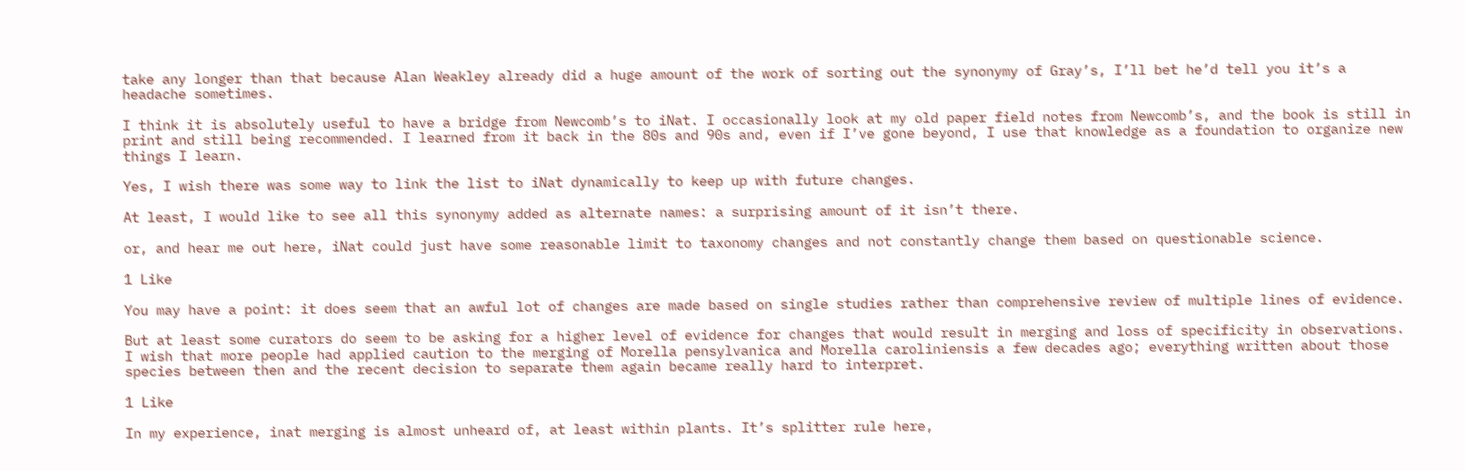take any longer than that because Alan Weakley already did a huge amount of the work of sorting out the synonymy of Gray’s, I’ll bet he’d tell you it’s a headache sometimes.

I think it is absolutely useful to have a bridge from Newcomb’s to iNat. I occasionally look at my old paper field notes from Newcomb’s, and the book is still in print and still being recommended. I learned from it back in the 80s and 90s and, even if I’ve gone beyond, I use that knowledge as a foundation to organize new things I learn.

Yes, I wish there was some way to link the list to iNat dynamically to keep up with future changes.

At least, I would like to see all this synonymy added as alternate names: a surprising amount of it isn’t there.

or, and hear me out here, iNat could just have some reasonable limit to taxonomy changes and not constantly change them based on questionable science.

1 Like

You may have a point: it does seem that an awful lot of changes are made based on single studies rather than comprehensive review of multiple lines of evidence.

But at least some curators do seem to be asking for a higher level of evidence for changes that would result in merging and loss of specificity in observations. I wish that more people had applied caution to the merging of Morella pensylvanica and Morella caroliniensis a few decades ago; everything written about those species between then and the recent decision to separate them again became really hard to interpret.

1 Like

In my experience, inat merging is almost unheard of, at least within plants. It’s splitter rule here,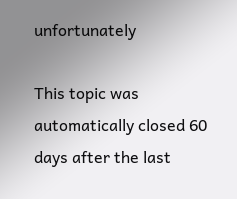unfortunately

This topic was automatically closed 60 days after the last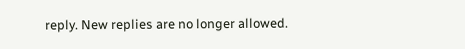reply. New replies are no longer allowed.